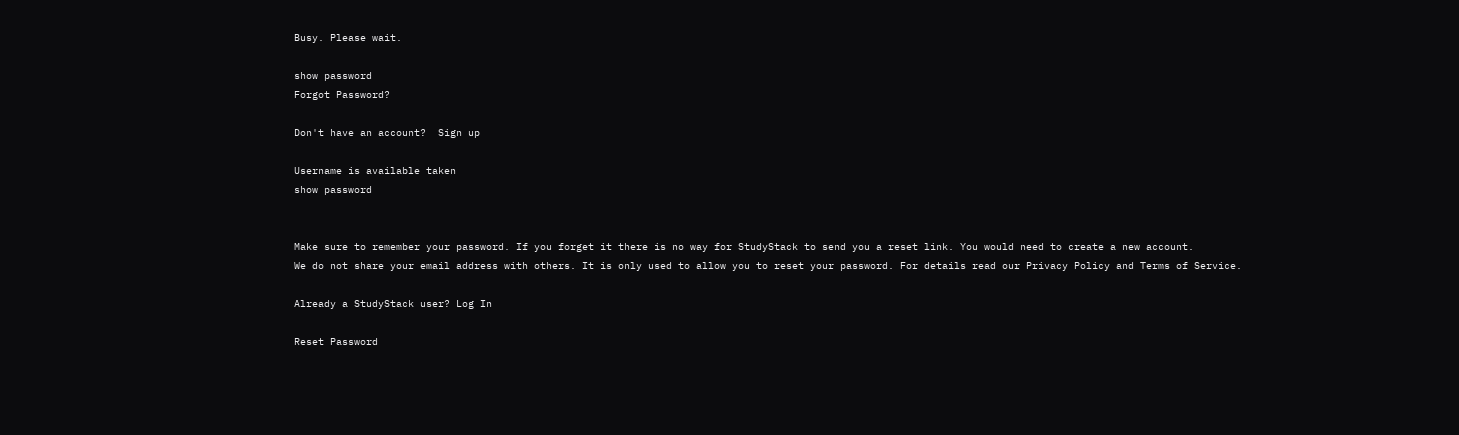Busy. Please wait.

show password
Forgot Password?

Don't have an account?  Sign up

Username is available taken
show password


Make sure to remember your password. If you forget it there is no way for StudyStack to send you a reset link. You would need to create a new account.
We do not share your email address with others. It is only used to allow you to reset your password. For details read our Privacy Policy and Terms of Service.

Already a StudyStack user? Log In

Reset Password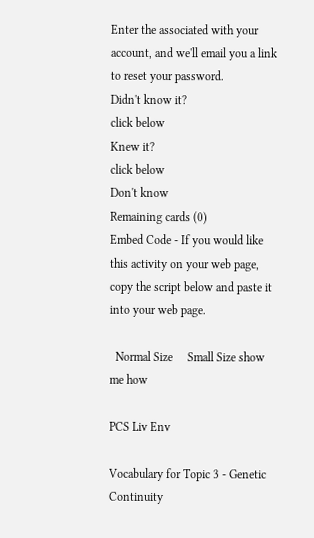Enter the associated with your account, and we'll email you a link to reset your password.
Didn't know it?
click below
Knew it?
click below
Don't know
Remaining cards (0)
Embed Code - If you would like this activity on your web page, copy the script below and paste it into your web page.

  Normal Size     Small Size show me how

PCS Liv Env

Vocabulary for Topic 3 - Genetic Continuity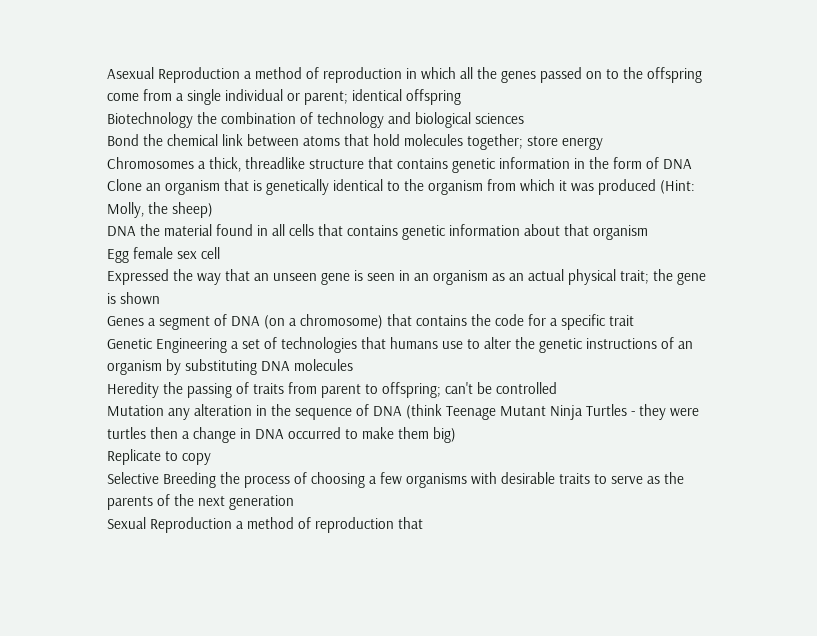Asexual Reproduction a method of reproduction in which all the genes passed on to the offspring come from a single individual or parent; identical offspring
Biotechnology the combination of technology and biological sciences
Bond the chemical link between atoms that hold molecules together; store energy
Chromosomes a thick, threadlike structure that contains genetic information in the form of DNA
Clone an organism that is genetically identical to the organism from which it was produced (Hint: Molly, the sheep)
DNA the material found in all cells that contains genetic information about that organism
Egg female sex cell
Expressed the way that an unseen gene is seen in an organism as an actual physical trait; the gene is shown
Genes a segment of DNA (on a chromosome) that contains the code for a specific trait
Genetic Engineering a set of technologies that humans use to alter the genetic instructions of an organism by substituting DNA molecules
Heredity the passing of traits from parent to offspring; can't be controlled
Mutation any alteration in the sequence of DNA (think Teenage Mutant Ninja Turtles - they were turtles then a change in DNA occurred to make them big)
Replicate to copy
Selective Breeding the process of choosing a few organisms with desirable traits to serve as the parents of the next generation
Sexual Reproduction a method of reproduction that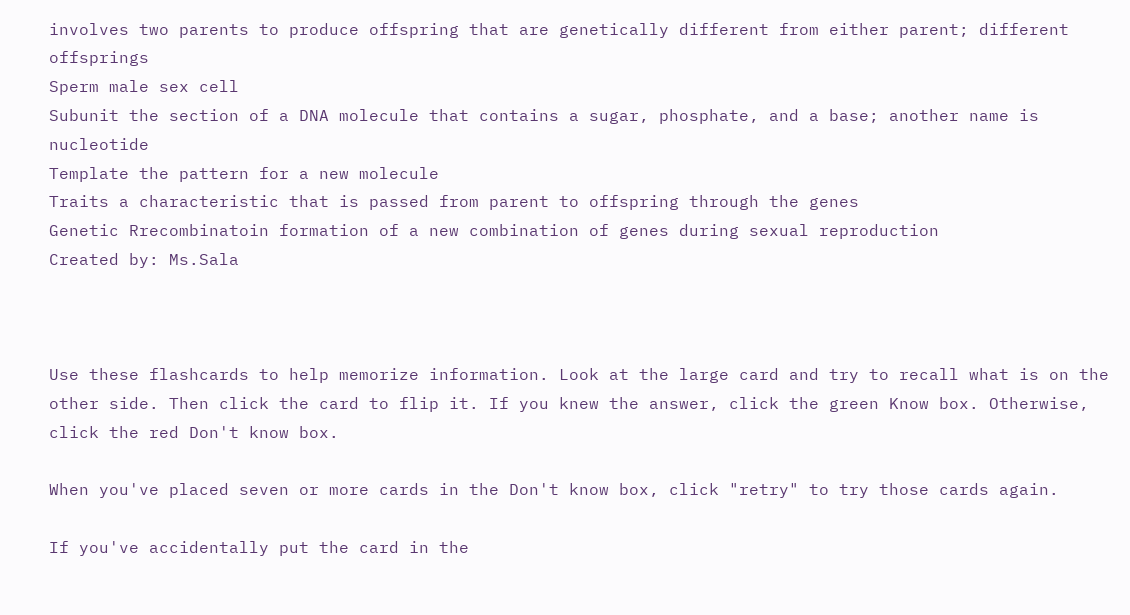involves two parents to produce offspring that are genetically different from either parent; different offsprings
Sperm male sex cell
Subunit the section of a DNA molecule that contains a sugar, phosphate, and a base; another name is nucleotide
Template the pattern for a new molecule
Traits a characteristic that is passed from parent to offspring through the genes
Genetic Rrecombinatoin formation of a new combination of genes during sexual reproduction
Created by: Ms.Sala



Use these flashcards to help memorize information. Look at the large card and try to recall what is on the other side. Then click the card to flip it. If you knew the answer, click the green Know box. Otherwise, click the red Don't know box.

When you've placed seven or more cards in the Don't know box, click "retry" to try those cards again.

If you've accidentally put the card in the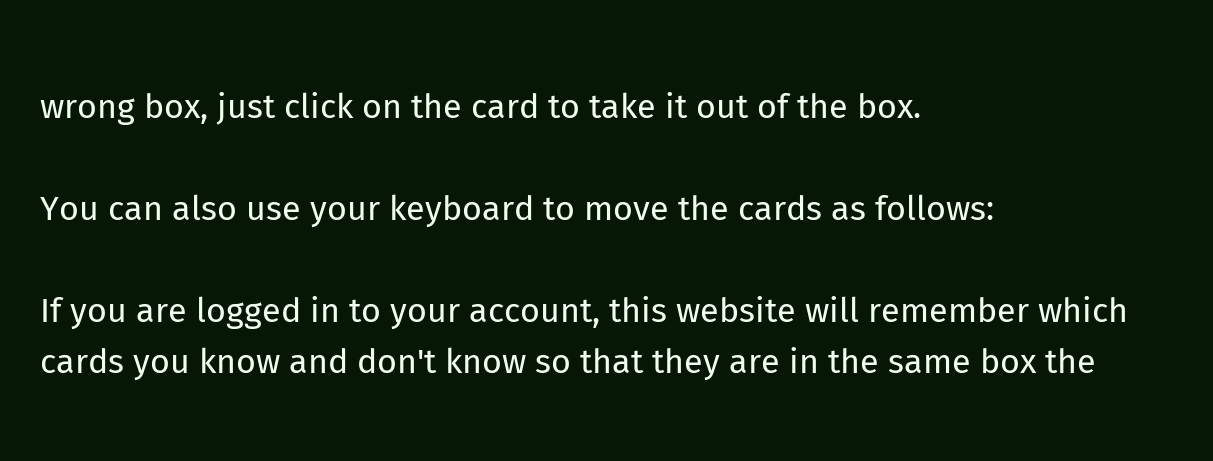wrong box, just click on the card to take it out of the box.

You can also use your keyboard to move the cards as follows:

If you are logged in to your account, this website will remember which cards you know and don't know so that they are in the same box the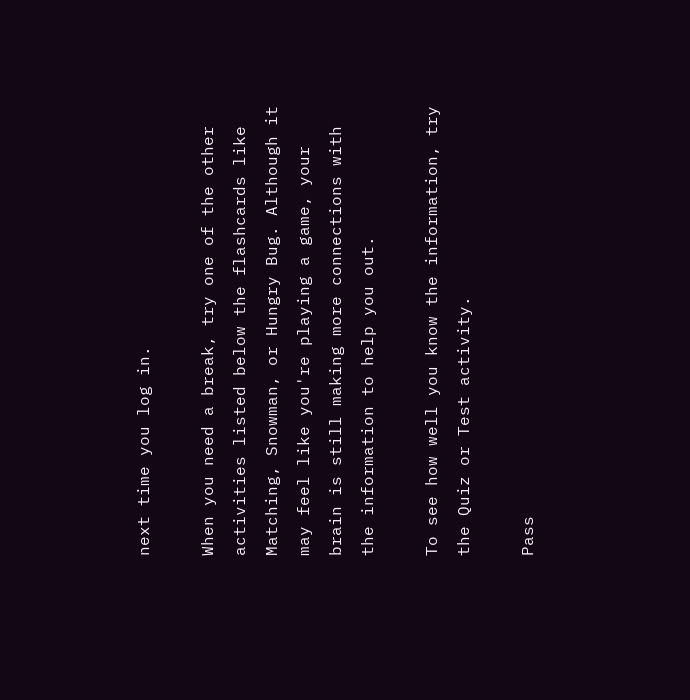next time you log in.

When you need a break, try one of the other activities listed below the flashcards like Matching, Snowman, or Hungry Bug. Although it may feel like you're playing a game, your brain is still making more connections with the information to help you out.

To see how well you know the information, try the Quiz or Test activity.

Pass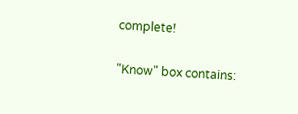complete!

"Know" box contains: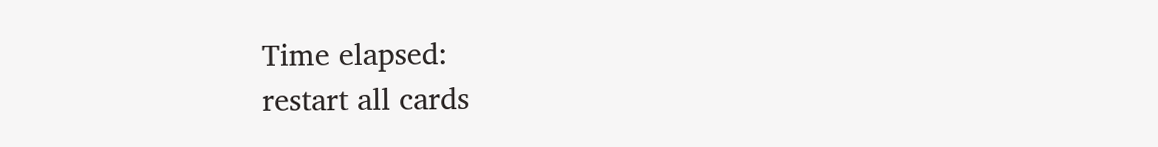Time elapsed:
restart all cards